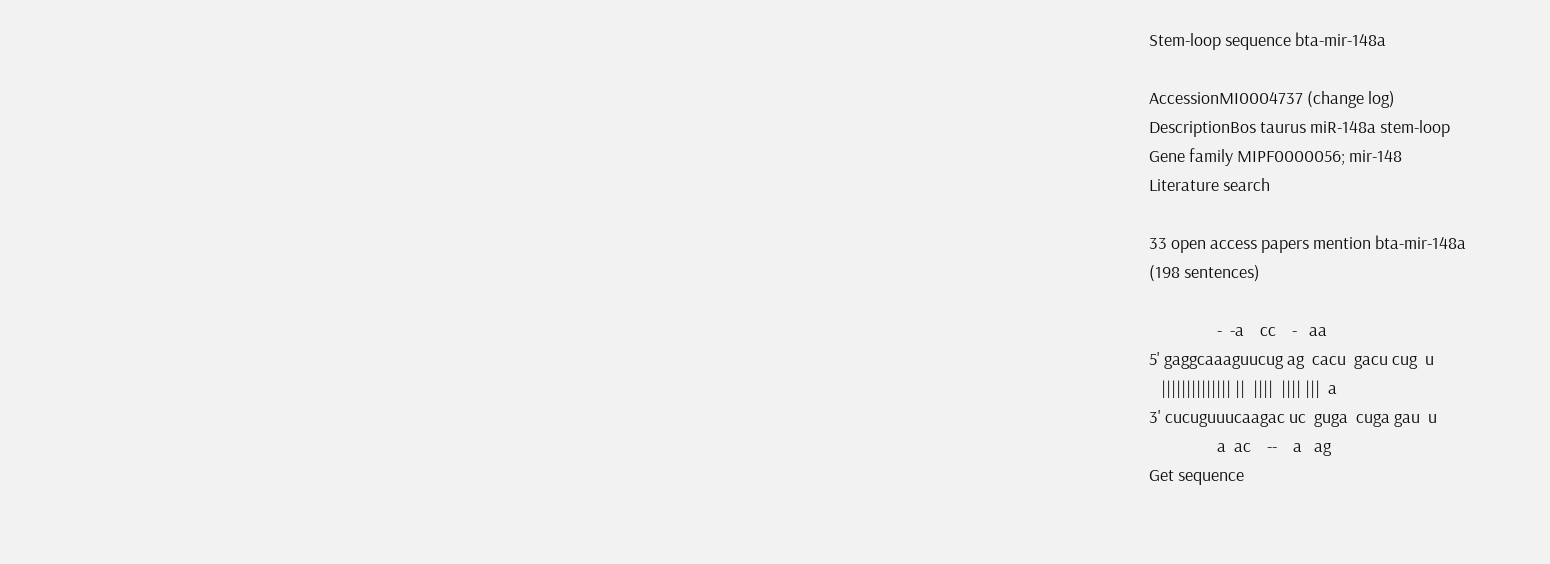Stem-loop sequence bta-mir-148a

AccessionMI0004737 (change log)
DescriptionBos taurus miR-148a stem-loop
Gene family MIPF0000056; mir-148
Literature search

33 open access papers mention bta-mir-148a
(198 sentences)

                 -  -a    cc    -   aa
5' gaggcaaaguucug ag  cacu  gacu cug  u
   |||||||||||||| ||  ||||  |||| |||  a
3' cucuguuucaagac uc  guga  cuga gau  u
                 a  ac    --    a   ag
Get sequence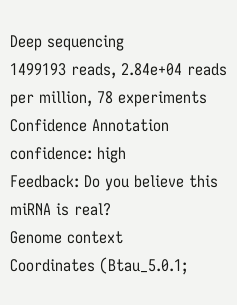Deep sequencing
1499193 reads, 2.84e+04 reads per million, 78 experiments
Confidence Annotation confidence: high
Feedback: Do you believe this miRNA is real?
Genome context
Coordinates (Btau_5.0.1;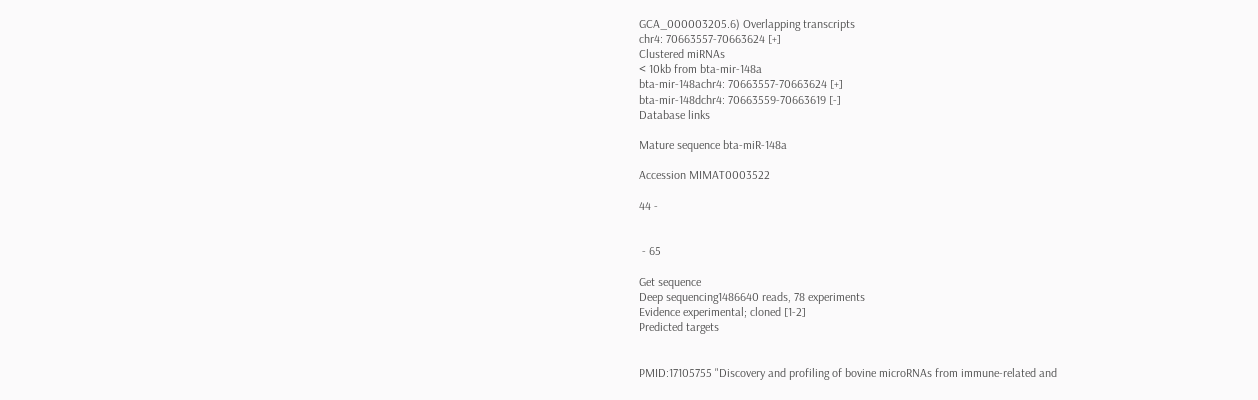GCA_000003205.6) Overlapping transcripts
chr4: 70663557-70663624 [+]
Clustered miRNAs
< 10kb from bta-mir-148a
bta-mir-148achr4: 70663557-70663624 [+]
bta-mir-148dchr4: 70663559-70663619 [-]
Database links

Mature sequence bta-miR-148a

Accession MIMAT0003522

44 -


 - 65

Get sequence
Deep sequencing1486640 reads, 78 experiments
Evidence experimental; cloned [1-2]
Predicted targets


PMID:17105755 "Discovery and profiling of bovine microRNAs from immune-related and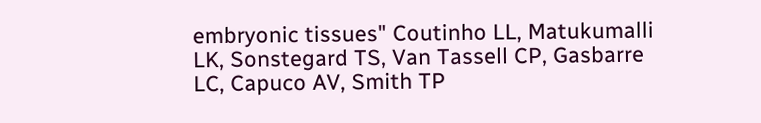embryonic tissues" Coutinho LL, Matukumalli LK, Sonstegard TS, Van Tassell CP, Gasbarre LC, Capuco AV, Smith TP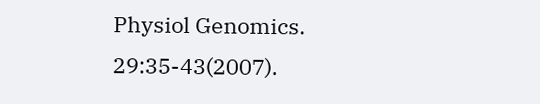Physiol Genomics. 29:35-43(2007).